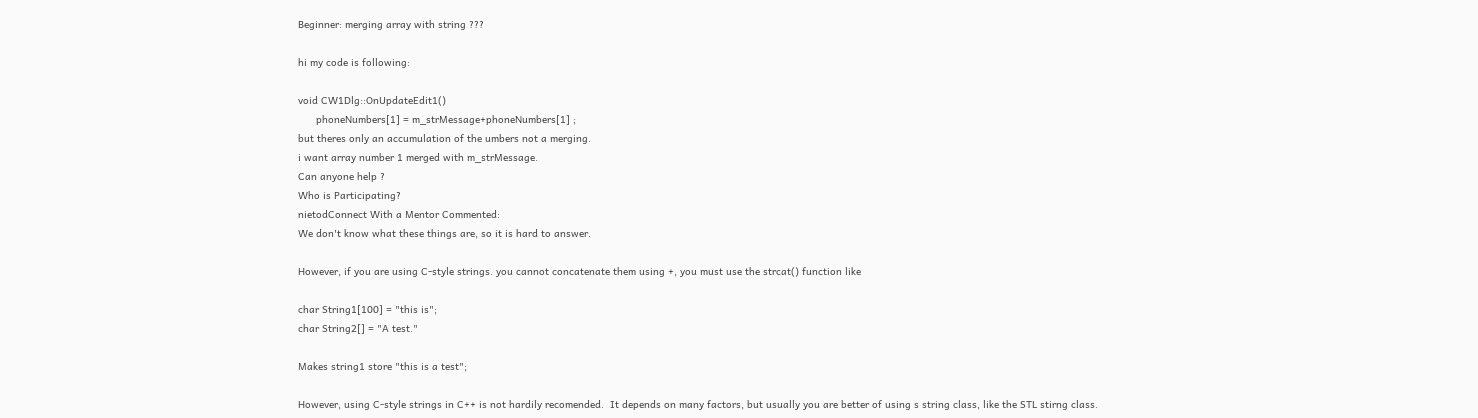Beginner: merging array with string ???

hi my code is following:

void CW1Dlg::OnUpdateEdit1()
      phoneNumbers[1] = m_strMessage+phoneNumbers[1] ;
but theres only an accumulation of the umbers not a merging.
i want array number 1 merged with m_strMessage.
Can anyone help ?
Who is Participating?
nietodConnect With a Mentor Commented:
We don't know what these things are, so it is hard to answer.

However, if you are using C-style strings. you cannot concatenate them using +, you must use the strcat() function like

char String1[100] = "this is";
char String2[] = "A test."

Makes string1 store "this is a test";

However, using C-style strings in C++ is not hardily recomended.  It depends on many factors, but usually you are better of using s string class, like the STL stirng class.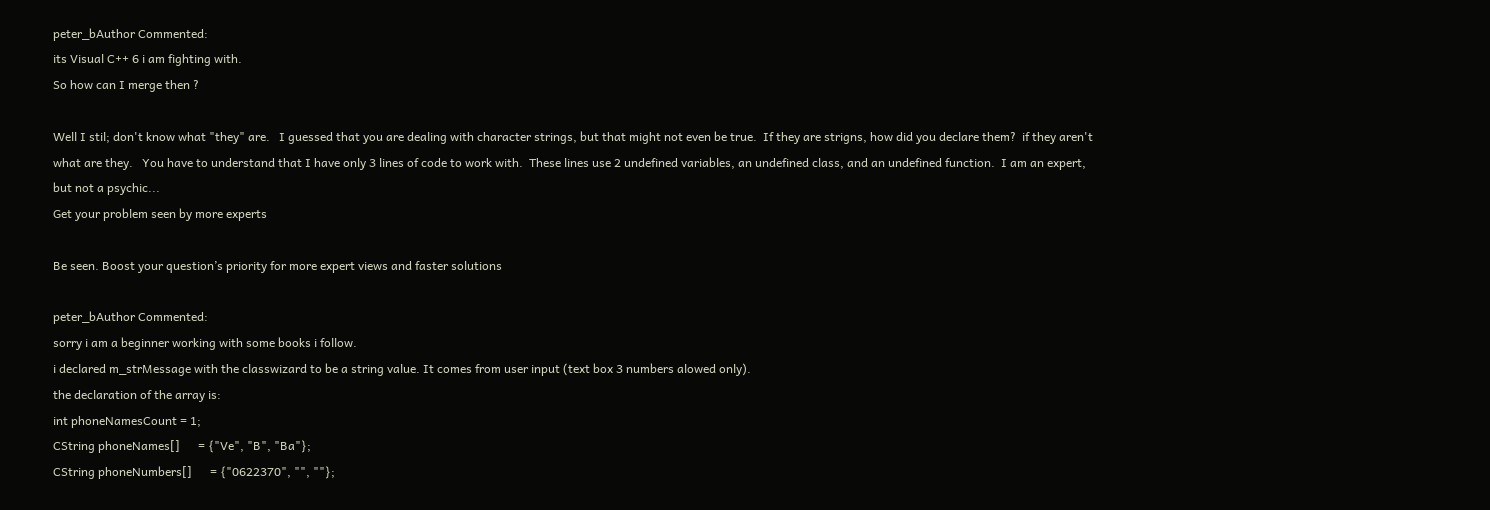peter_bAuthor Commented:
its Visual C++ 6 i am fighting with.
So how can I merge then ?

Well I stil; don't know what "they" are.   I guessed that you are dealing with character strings, but that might not even be true.  If they are strigns, how did you declare them?  if they aren't what are they.   You have to understand that I have only 3 lines of code to work with.  These lines use 2 undefined variables, an undefined class, and an undefined function.  I am an expert, but not a psychic...
Get your problem seen by more experts

Be seen. Boost your question’s priority for more expert views and faster solutions

peter_bAuthor Commented:
sorry i am a beginner working with some books i follow.
i declared m_strMessage with the classwizard to be a string value. It comes from user input (text box 3 numbers alowed only).
the declaration of the array is:
int phoneNamesCount = 1;
CString phoneNames[]      = {"Ve", "B", "Ba"};
CString phoneNumbers[]      = {"0622370", "", ""};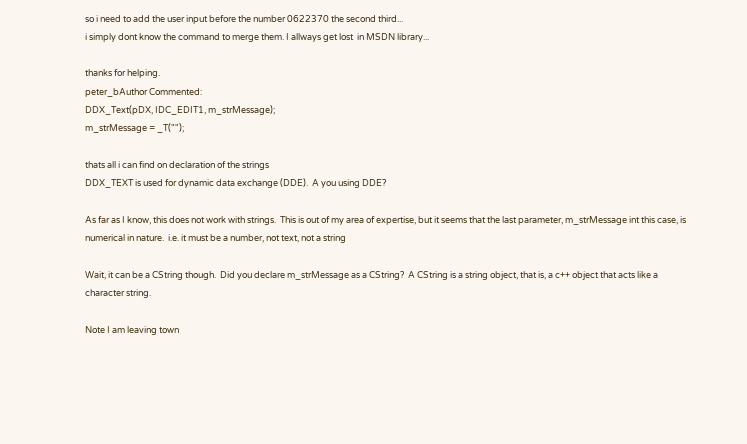so i need to add the user input before the number 0622370 the second third...
i simply dont know the command to merge them. I allways get lost  in MSDN library...

thanks for helping.
peter_bAuthor Commented:
DDX_Text(pDX, IDC_EDIT1, m_strMessage);
m_strMessage = _T("");

thats all i can find on declaration of the strings
DDX_TEXT is used for dynamic data exchange (DDE).  A you using DDE?

As far as I know, this does not work with strings.  This is out of my area of expertise, but it seems that the last parameter, m_strMessage int this case, is numerical in nature.  i.e. it must be a number, not text, not a string

Wait, it can be a CString though.  Did you declare m_strMessage as a CString?  A CString is a string object, that is, a c++ object that acts like a character string.

Note I am leaving town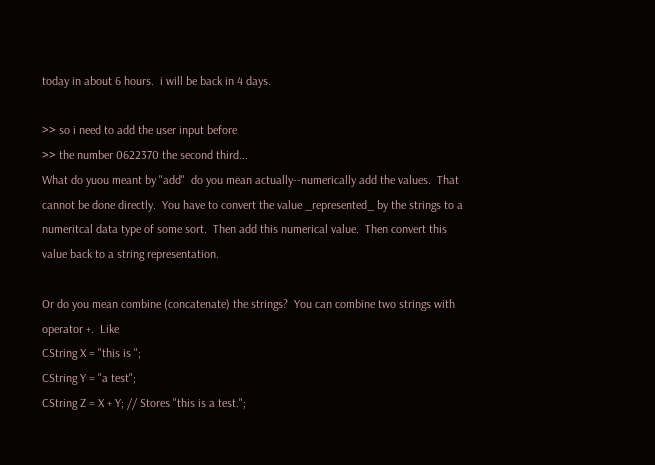today in about 6 hours.  i will be back in 4 days.

>> so i need to add the user input before
>> the number 0622370 the second third...
What do yuou meant by "add"  do you mean actually--numerically add the values.  That cannot be done directly.  You have to convert the value _represented_ by the strings to a numeritcal data type of some sort.  Then add this numerical value.  Then convert this value back to a string representation.

Or do you mean combine (concatenate) the strings?  You can combine two strings with operator +.  Like
CString X = "this is ";
CString Y = "a test";
CString Z = X + Y; // Stores "this is a test.";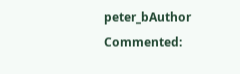peter_bAuthor Commented: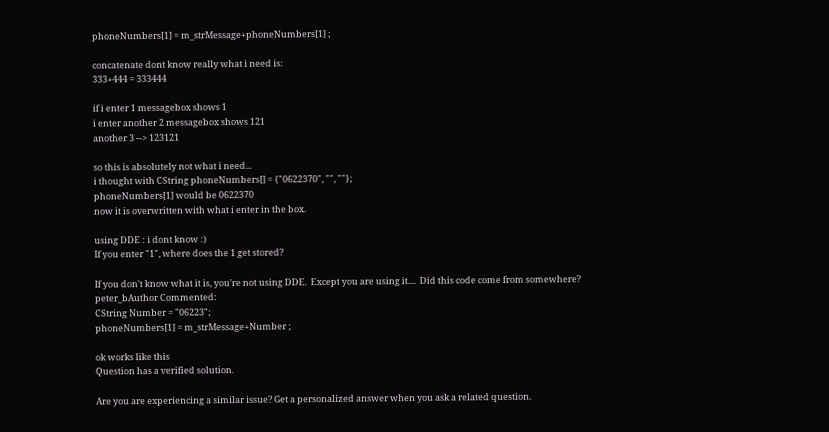phoneNumbers[1] = m_strMessage+phoneNumbers[1] ;

concatenate dont know really what i need is:
333+444 = 333444

if i enter 1 messagebox shows 1
i enter another 2 messagebox shows 121
another 3 --> 123121

so this is absolutely not what i need...
i thought with CString phoneNumbers[] = {"0622370", "", ""};
phoneNumbers[1] would be 0622370
now it is overwritten with what i enter in the box.

using DDE : i dont know :)
If you enter "1", where does the 1 get stored?

If you don't know what it is, you're not using DDE.  Except you are using it....  Did this code come from somewhere?
peter_bAuthor Commented:
CString Number = "06223";
phoneNumbers[1] = m_strMessage+Number ;

ok works like this
Question has a verified solution.

Are you are experiencing a similar issue? Get a personalized answer when you ask a related question.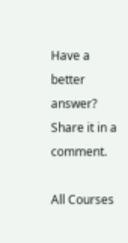Have a better answer? Share it in a comment.

All Courses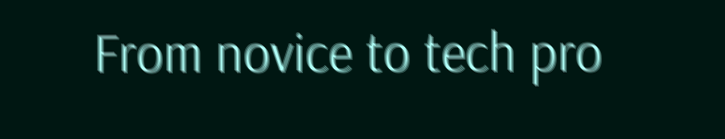From novice to tech pro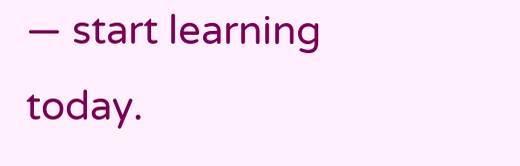— start learning today.